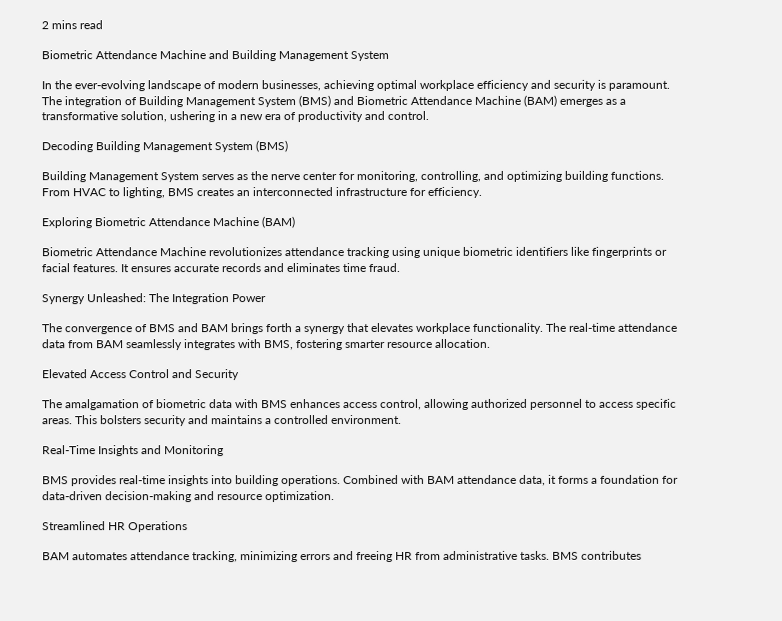2 mins read

Biometric Attendance Machine and Building Management System

In the ever-evolving landscape of modern businesses, achieving optimal workplace efficiency and security is paramount. The integration of Building Management System (BMS) and Biometric Attendance Machine (BAM) emerges as a transformative solution, ushering in a new era of productivity and control.

Decoding Building Management System (BMS)

Building Management System serves as the nerve center for monitoring, controlling, and optimizing building functions. From HVAC to lighting, BMS creates an interconnected infrastructure for efficiency.

Exploring Biometric Attendance Machine (BAM)

Biometric Attendance Machine revolutionizes attendance tracking using unique biometric identifiers like fingerprints or facial features. It ensures accurate records and eliminates time fraud.

Synergy Unleashed: The Integration Power

The convergence of BMS and BAM brings forth a synergy that elevates workplace functionality. The real-time attendance data from BAM seamlessly integrates with BMS, fostering smarter resource allocation.

Elevated Access Control and Security

The amalgamation of biometric data with BMS enhances access control, allowing authorized personnel to access specific areas. This bolsters security and maintains a controlled environment.

Real-Time Insights and Monitoring

BMS provides real-time insights into building operations. Combined with BAM attendance data, it forms a foundation for data-driven decision-making and resource optimization.

Streamlined HR Operations

BAM automates attendance tracking, minimizing errors and freeing HR from administrative tasks. BMS contributes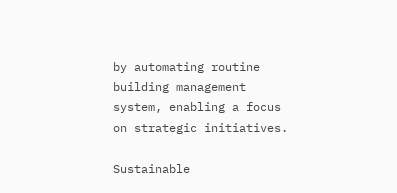by automating routine building management system, enabling a focus on strategic initiatives.

Sustainable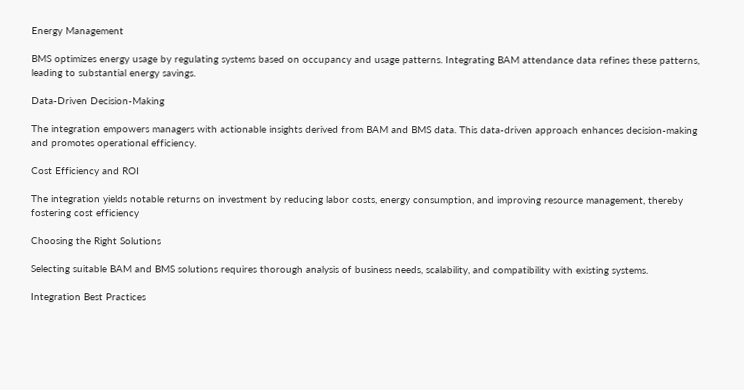Energy Management

BMS optimizes energy usage by regulating systems based on occupancy and usage patterns. Integrating BAM attendance data refines these patterns, leading to substantial energy savings.

Data-Driven Decision-Making

The integration empowers managers with actionable insights derived from BAM and BMS data. This data-driven approach enhances decision-making and promotes operational efficiency.

Cost Efficiency and ROI

The integration yields notable returns on investment by reducing labor costs, energy consumption, and improving resource management, thereby fostering cost efficiency

Choosing the Right Solutions

Selecting suitable BAM and BMS solutions requires thorough analysis of business needs, scalability, and compatibility with existing systems.

Integration Best Practices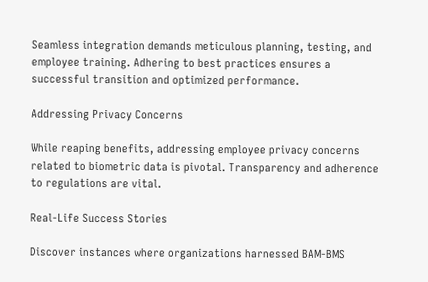Seamless integration demands meticulous planning, testing, and employee training. Adhering to best practices ensures a successful transition and optimized performance.

Addressing Privacy Concerns

While reaping benefits, addressing employee privacy concerns related to biometric data is pivotal. Transparency and adherence to regulations are vital.

Real-Life Success Stories

Discover instances where organizations harnessed BAM-BMS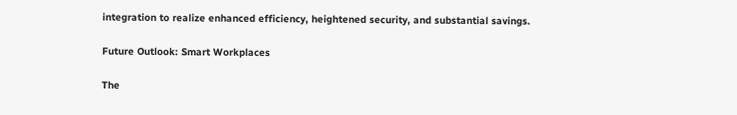integration to realize enhanced efficiency, heightened security, and substantial savings.

Future Outlook: Smart Workplaces

The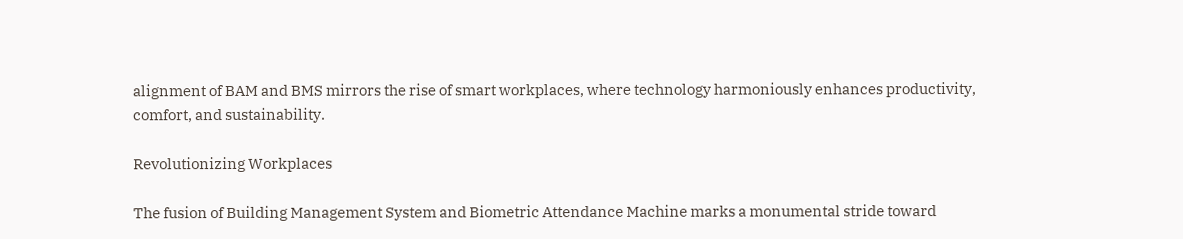alignment of BAM and BMS mirrors the rise of smart workplaces, where technology harmoniously enhances productivity, comfort, and sustainability.

Revolutionizing Workplaces

The fusion of Building Management System and Biometric Attendance Machine marks a monumental stride toward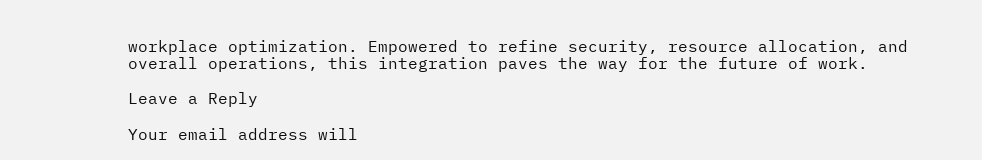workplace optimization. Empowered to refine security, resource allocation, and overall operations, this integration paves the way for the future of work.

Leave a Reply

Your email address will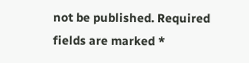not be published. Required fields are marked *